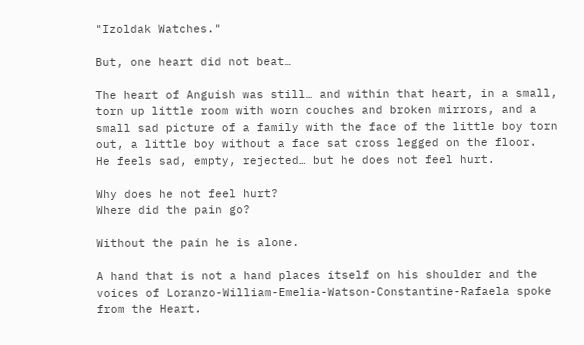"Izoldak Watches."

But, one heart did not beat…

The heart of Anguish was still… and within that heart, in a small, torn up little room with worn couches and broken mirrors, and a small sad picture of a family with the face of the little boy torn out, a little boy without a face sat cross legged on the floor.
He feels sad, empty, rejected… but he does not feel hurt.

Why does he not feel hurt?
Where did the pain go?

Without the pain he is alone.

A hand that is not a hand places itself on his shoulder and the voices of Loranzo-William-Emelia-Watson-Constantine-Rafaela spoke from the Heart.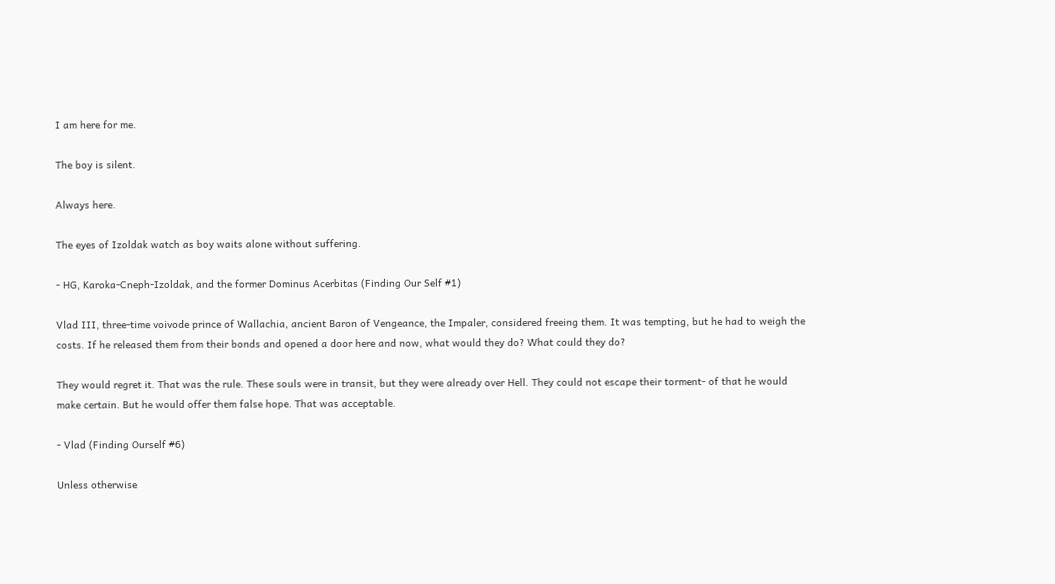I am here for me.

The boy is silent.

Always here.

The eyes of Izoldak watch as boy waits alone without suffering.

- HG, Karoka-Cneph-Izoldak, and the former Dominus Acerbitas (Finding Our Self #1)

Vlad III, three-time voivode prince of Wallachia, ancient Baron of Vengeance, the Impaler, considered freeing them. It was tempting, but he had to weigh the costs. If he released them from their bonds and opened a door here and now, what would they do? What could they do?

They would regret it. That was the rule. These souls were in transit, but they were already over Hell. They could not escape their torment- of that he would make certain. But he would offer them false hope. That was acceptable.

- Vlad (Finding Ourself #6)

Unless otherwise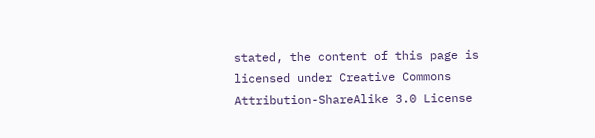stated, the content of this page is licensed under Creative Commons Attribution-ShareAlike 3.0 License